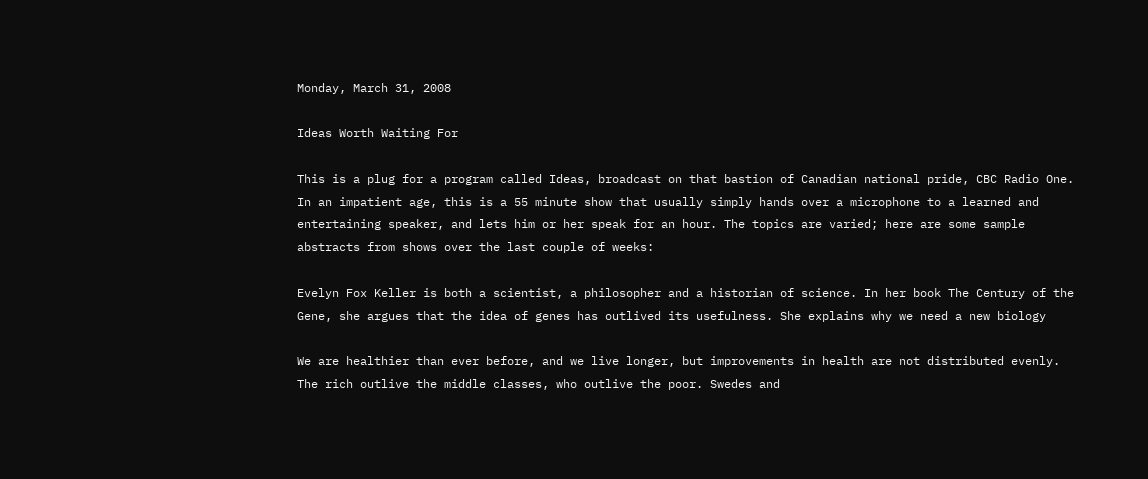Monday, March 31, 2008

Ideas Worth Waiting For

This is a plug for a program called Ideas, broadcast on that bastion of Canadian national pride, CBC Radio One. In an impatient age, this is a 55 minute show that usually simply hands over a microphone to a learned and entertaining speaker, and lets him or her speak for an hour. The topics are varied; here are some sample abstracts from shows over the last couple of weeks:

Evelyn Fox Keller is both a scientist, a philosopher and a historian of science. In her book The Century of the Gene, she argues that the idea of genes has outlived its usefulness. She explains why we need a new biology

We are healthier than ever before, and we live longer, but improvements in health are not distributed evenly. The rich outlive the middle classes, who outlive the poor. Swedes and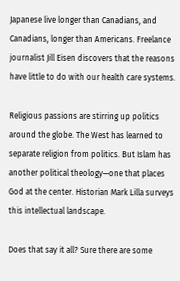Japanese live longer than Canadians, and Canadians, longer than Americans. Freelance journalist Jill Eisen discovers that the reasons have little to do with our health care systems.

Religious passions are stirring up politics around the globe. The West has learned to separate religion from politics. But Islam has another political theology—one that places God at the center. Historian Mark Lilla surveys this intellectual landscape.

Does that say it all? Sure there are some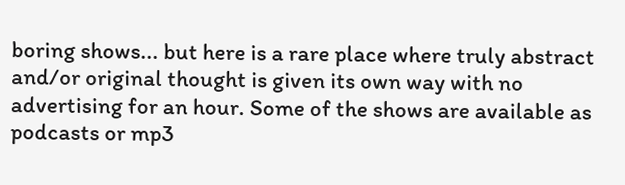boring shows... but here is a rare place where truly abstract and/or original thought is given its own way with no advertising for an hour. Some of the shows are available as podcasts or mp3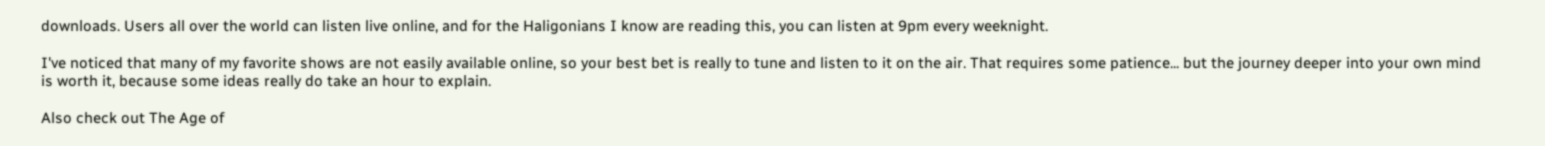downloads. Users all over the world can listen live online, and for the Haligonians I know are reading this, you can listen at 9pm every weeknight.

I've noticed that many of my favorite shows are not easily available online, so your best bet is really to tune and listen to it on the air. That requires some patience... but the journey deeper into your own mind is worth it, because some ideas really do take an hour to explain.

Also check out The Age of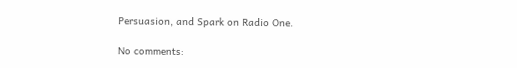Persuasion, and Spark on Radio One.

No comments: